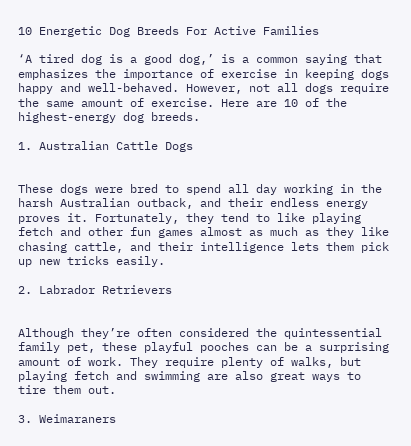10 Energetic Dog Breeds For Active Families

‘A tired dog is a good dog,’ is a common saying that emphasizes the importance of exercise in keeping dogs happy and well-behaved. However, not all dogs require the same amount of exercise. Here are 10 of the highest-energy dog breeds.

1. Australian Cattle Dogs


These dogs were bred to spend all day working in the harsh Australian outback, and their endless energy proves it. Fortunately, they tend to like playing fetch and other fun games almost as much as they like chasing cattle, and their intelligence lets them pick up new tricks easily.

2. Labrador Retrievers


Although they’re often considered the quintessential family pet, these playful pooches can be a surprising amount of work. They require plenty of walks, but playing fetch and swimming are also great ways to tire them out.

3. Weimaraners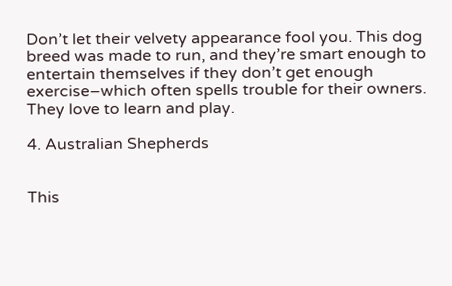Don’t let their velvety appearance fool you. This dog breed was made to run, and they’re smart enough to entertain themselves if they don’t get enough exercise–which often spells trouble for their owners. They love to learn and play.

4. Australian Shepherds


This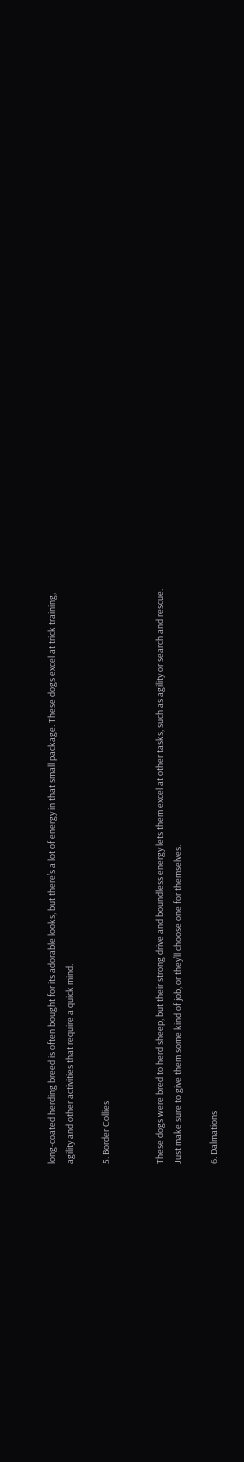long-coated herding breed is often bought for its adorable looks, but there’s a lot of energy in that small package. These dogs excel at trick training, agility and other activities that require a quick mind.

5. Border Collies


These dogs were bred to herd sheep, but their strong drive and boundless energy lets them excel at other tasks, such as agility or search and rescue. Just make sure to give them some kind of job, or they’ll choose one for themselves.

6. Dalmations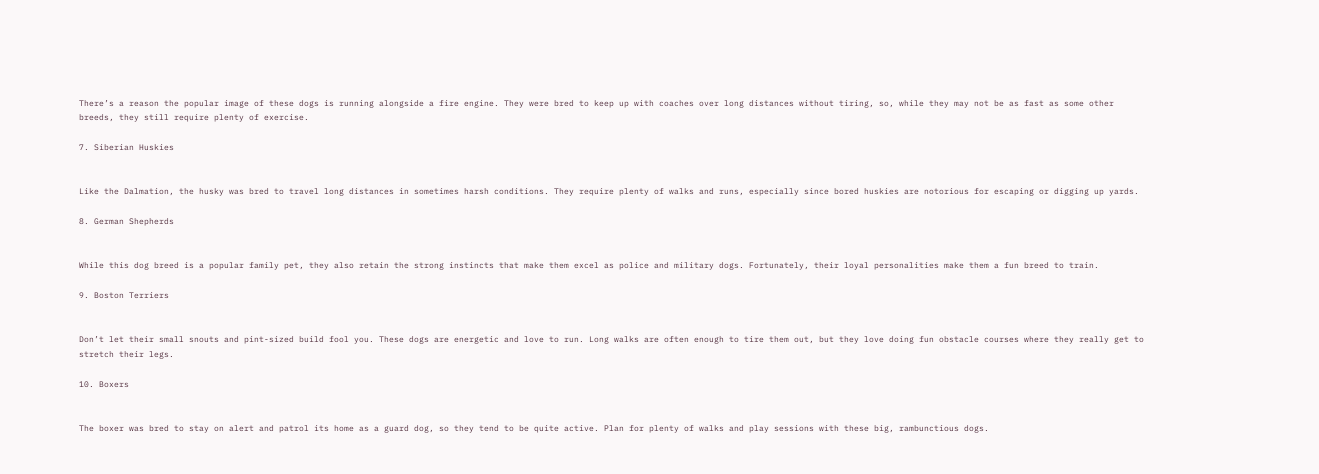There’s a reason the popular image of these dogs is running alongside a fire engine. They were bred to keep up with coaches over long distances without tiring, so, while they may not be as fast as some other breeds, they still require plenty of exercise.

7. Siberian Huskies


Like the Dalmation, the husky was bred to travel long distances in sometimes harsh conditions. They require plenty of walks and runs, especially since bored huskies are notorious for escaping or digging up yards.

8. German Shepherds


While this dog breed is a popular family pet, they also retain the strong instincts that make them excel as police and military dogs. Fortunately, their loyal personalities make them a fun breed to train.

9. Boston Terriers


Don’t let their small snouts and pint-sized build fool you. These dogs are energetic and love to run. Long walks are often enough to tire them out, but they love doing fun obstacle courses where they really get to stretch their legs.

10. Boxers


The boxer was bred to stay on alert and patrol its home as a guard dog, so they tend to be quite active. Plan for plenty of walks and play sessions with these big, rambunctious dogs.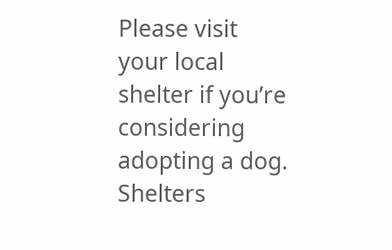Please visit your local shelter if you’re considering adopting a dog. Shelters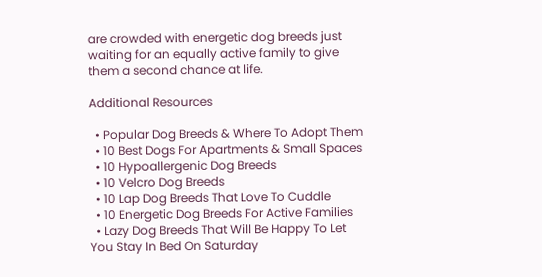are crowded with energetic dog breeds just waiting for an equally active family to give them a second chance at life.

Additional Resources

  • Popular Dog Breeds & Where To Adopt Them
  • 10 Best Dogs For Apartments & Small Spaces
  • 10 Hypoallergenic Dog Breeds
  • 10 Velcro Dog Breeds
  • 10 Lap Dog Breeds That Love To Cuddle
  • 10 Energetic Dog Breeds For Active Families
  • Lazy Dog Breeds That Will Be Happy To Let You Stay In Bed On Saturday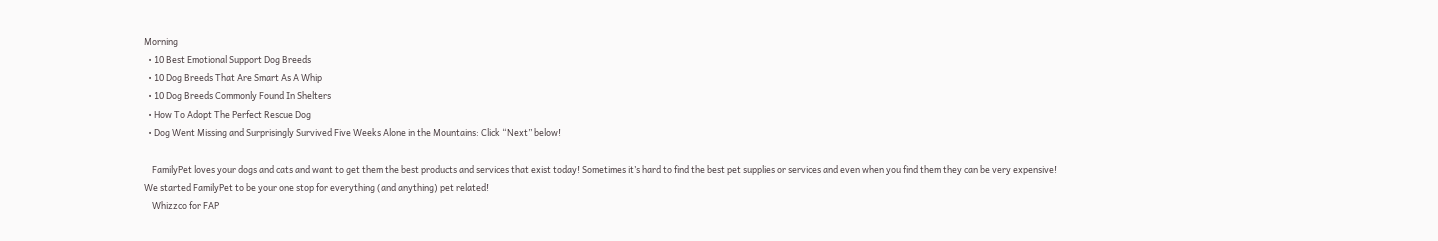Morning
  • 10 Best Emotional Support Dog Breeds
  • 10 Dog Breeds That Are Smart As A Whip
  • 10 Dog Breeds Commonly Found In Shelters
  • How To Adopt The Perfect Rescue Dog
  • Dog Went Missing and Surprisingly Survived Five Weeks Alone in the Mountains: Click “Next” below!

    FamilyPet loves your dogs and cats and want to get them the best products and services that exist today! Sometimes it’s hard to find the best pet supplies or services and even when you find them they can be very expensive! We started FamilyPet to be your one stop for everything (and anything) pet related!
    Whizzco for FAP